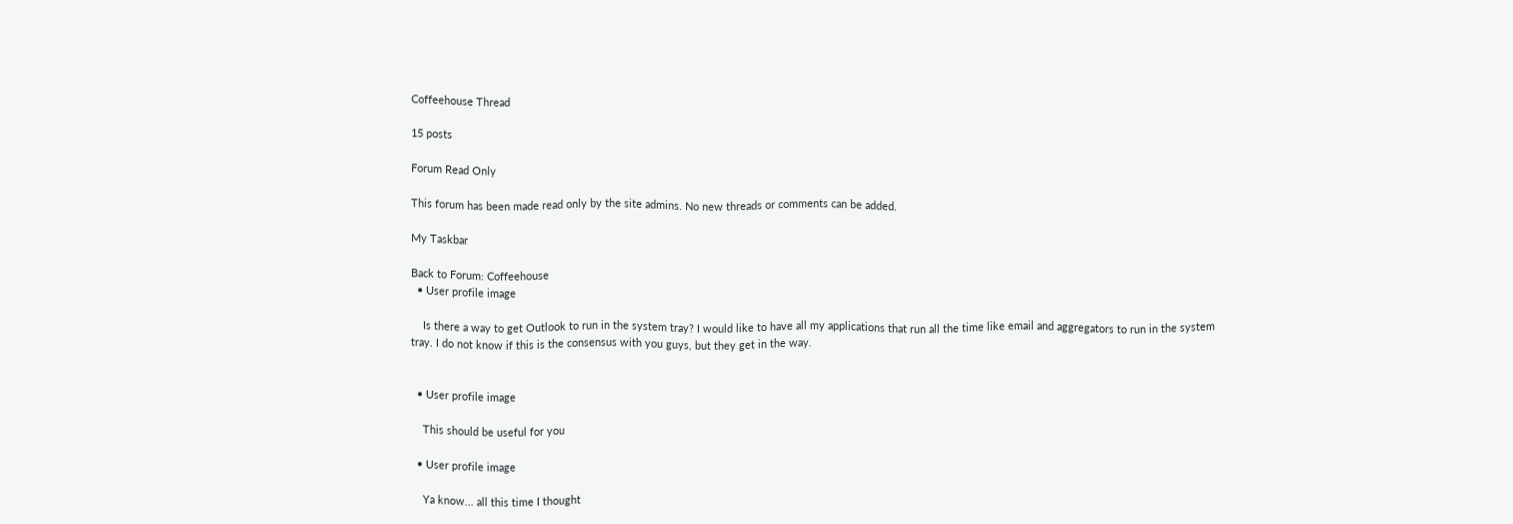Coffeehouse Thread

15 posts

Forum Read Only

This forum has been made read only by the site admins. No new threads or comments can be added.

My Taskbar

Back to Forum: Coffeehouse
  • User profile image

    Is there a way to get Outlook to run in the system tray? I would like to have all my applications that run all the time like email and aggregators to run in the system tray. I do not know if this is the consensus with you guys, but they get in the way.


  • User profile image

    This should be useful for you

  • User profile image

    Ya know... all this time I thought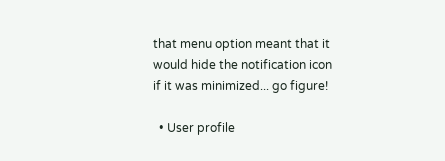that menu option meant that it would hide the notification icon if it was minimized... go figure!

  • User profile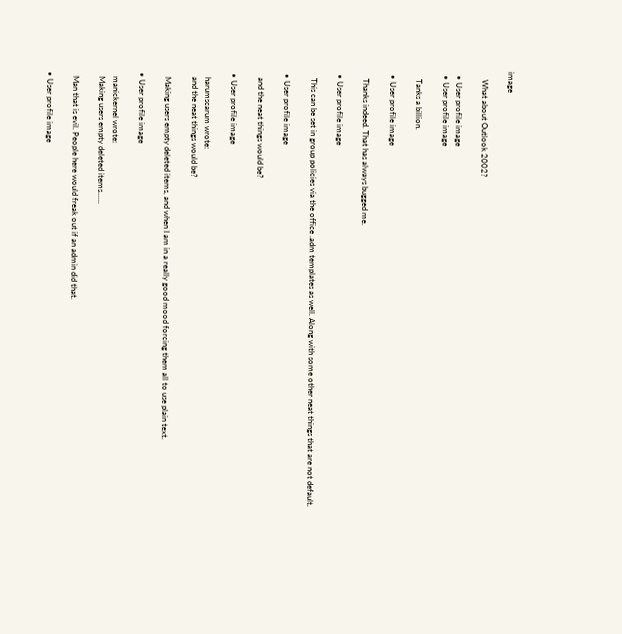image

    What about Outlook 2002?

  • User profile image
  • User profile image

    Tanks a billion.

  • User profile image

    Thanks indeed. That has always bugged me.

  • User profile image

    This can be set in group policies via the office .adm templates as well. Along with some other neat things that are not default.

  • User profile image

    and the neat things would be?

  • User profile image

    harumscarum wrote:
    and the neat things would be?

    Making users empty deleted items, and when I am in a really good mood forcing them all to use plain text.

  • User profile image

    manickernel wrote:
    Making users empty deleted items......

    Man that is evil. People here would freak out if an admin did that.

  • User profile image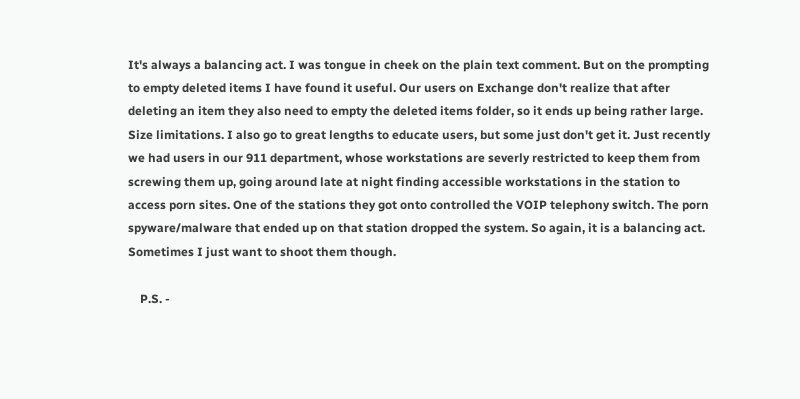It's always a balancing act. I was tongue in cheek on the plain text comment. But on the prompting to empty deleted items I have found it useful. Our users on Exchange don't realize that after deleting an item they also need to empty the deleted items folder, so it ends up being rather large. Size limitations. I also go to great lengths to educate users, but some just don't get it. Just recently we had users in our 911 department, whose workstations are severly restricted to keep them from screwing them up, going around late at night finding accessible workstations in the station to access porn sites. One of the stations they got onto controlled the VOIP telephony switch. The porn spyware/malware that ended up on that station dropped the system. So again, it is a balancing act. Sometimes I just want to shoot them though.

    P.S. -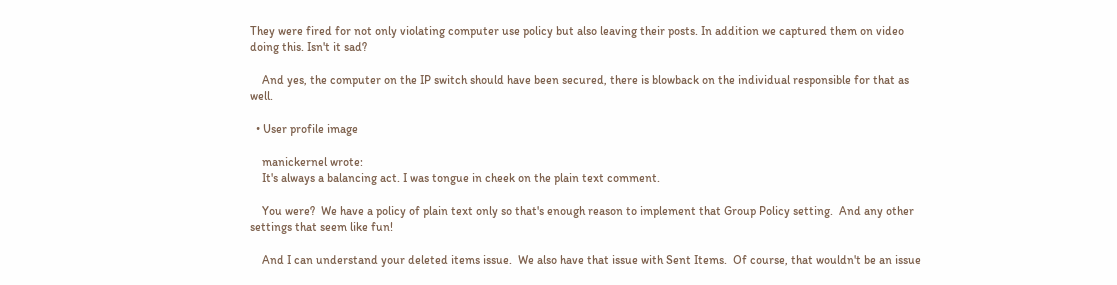They were fired for not only violating computer use policy but also leaving their posts. In addition we captured them on video doing this. Isn't it sad?

    And yes, the computer on the IP switch should have been secured, there is blowback on the individual responsible for that as well.

  • User profile image

    manickernel wrote:
    It's always a balancing act. I was tongue in cheek on the plain text comment.

    You were?  We have a policy of plain text only so that's enough reason to implement that Group Policy setting.  And any other settings that seem like fun!

    And I can understand your deleted items issue.  We also have that issue with Sent Items.  Of course, that wouldn't be an issue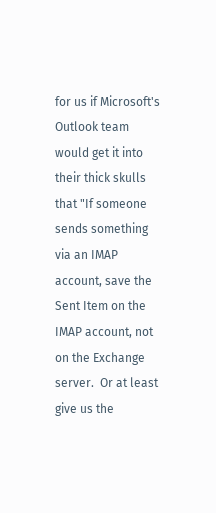for us if Microsoft's Outlook team would get it into their thick skulls that "If someone sends something via an IMAP account, save the Sent Item on the IMAP account, not on the Exchange server.  Or at least give us the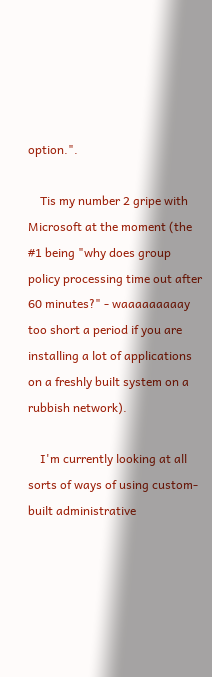option.".

    Tis my number 2 gripe with Microsoft at the moment (the #1 being "why does group policy processing time out after 60 minutes?" - waaaaaaaaay too short a period if you are installing a lot of applications on a freshly built system on a rubbish network).

    I'm currently looking at all sorts of ways of using custom-built administrative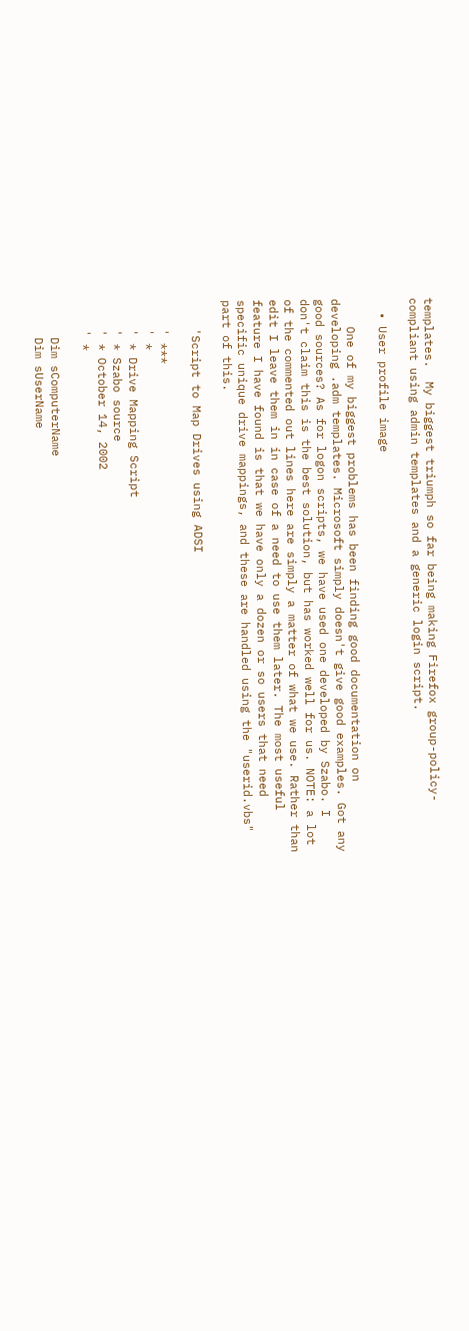templates.  My biggest triumph so far being making Firefox group-policy-compliant using admin templates and a generic login script.

  • User profile image

    One of my biggest problems has been finding good documentation on developing .adm templates. Microsoft simply doesn't give good examples. Got any good sources? As for logon scripts, we have used one developed by Szabo. I don't claim this is the best solution, but has worked well for us. NOTE: a lot of the commented out lines here are simply a matter of what we use. Rather than edit I leave them in in case of a need to use them later. The most useful feature I have found is that we have only a dozen or so users that need specific unique drive mappings, and these are handled using the "userid.vbs" part of this.

    'Script to Map Drives using ADSI

    ' ***
    ' *
    ' * Drive Mapping Script
    ' * Szabo source
    ' * October 14, 2002
    ' *

     Dim sComputerName
     Dim sUserName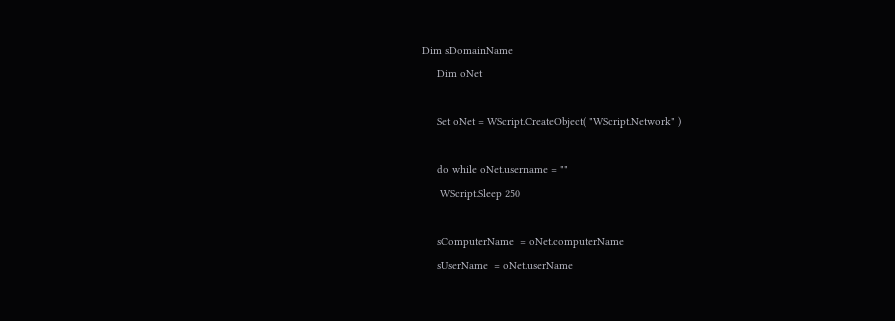Dim sDomainName
     Dim oNet

     Set oNet = WScript.CreateObject( "WScript.Network" )

     do while oNet.username = ""
      WScript.Sleep 250

     sComputerName  = oNet.computerName
     sUserName  = oNet.userName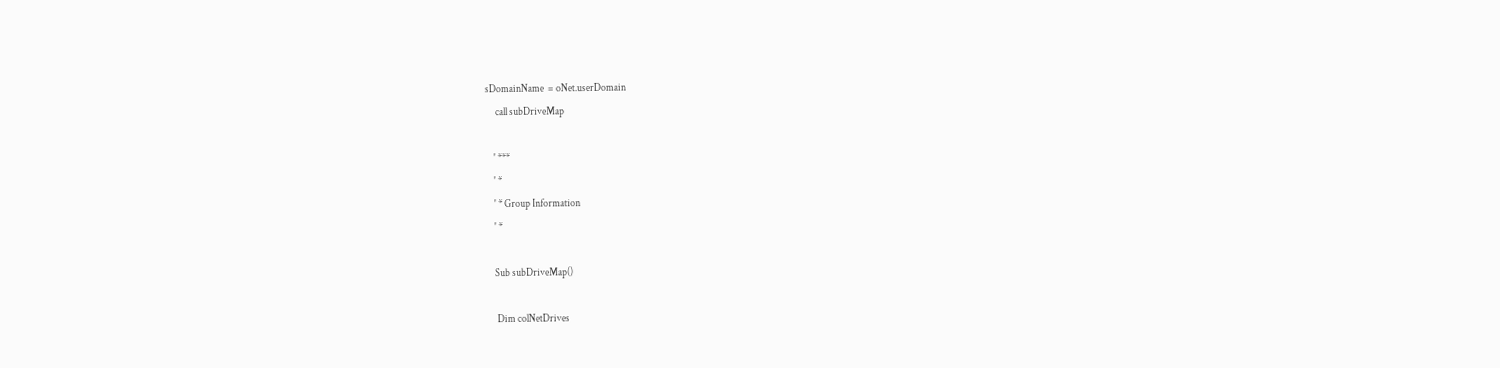sDomainName  = oNet.userDomain
     call subDriveMap

    ' ***
    ' *
    ' * Group Information
    ' *

    Sub subDriveMap()

     Dim colNetDrives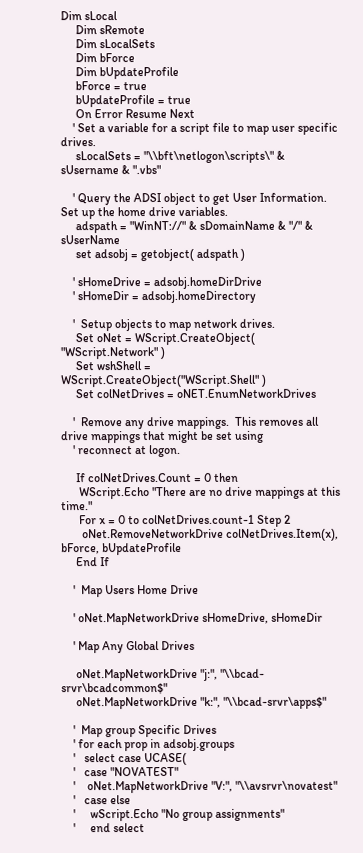Dim sLocal
     Dim sRemote
     Dim sLocalSets
     Dim bForce
     Dim bUpdateProfile
     bForce = true
     bUpdateProfile = true
     On Error Resume Next
    ' Set a variable for a script file to map user specific drives.
     sLocalSets = "\\bft\netlogon\scripts\" & sUsername & ".vbs"

    ' Query the ADSI object to get User Information. Set up the home drive variables.
     adspath = "WinNT://" & sDomainName & "/" & sUserName
     set adsobj = getobject( adspath )

    ' sHomeDrive = adsobj.homeDirDrive
    ' sHomeDir = adsobj.homeDirectory

    '  Setup objects to map network drives.
     Set oNet = WScript.CreateObject( "WScript.Network" )
     Set wshShell = WScript.CreateObject("WScript.Shell" )
     Set colNetDrives = oNET.EnumNetworkDrives

    '  Remove any drive mappings.  This removes all drive mappings that might be set using
    ' reconnect at logon.

     If colNetDrives.Count = 0 then
      WScript.Echo "There are no drive mappings at this time."
      For x = 0 to colNetDrives.count-1 Step 2
       oNet.RemoveNetworkDrive colNetDrives.Item(x), bForce, bUpdateProfile
     End If

    '  Map Users Home Drive

    ' oNet.MapNetworkDrive sHomeDrive, sHomeDir

    ' Map Any Global Drives

     oNet.MapNetworkDrive "j:", "\\bcad-srvr\bcadcommon$"
     oNet.MapNetworkDrive "k:", "\\bcad-srvr\apps$"

    '  Map group Specific Drives
    ' for each prop in adsobj.groups
    '   select case UCASE(
    '   case "NOVATEST"
    '    oNet.MapNetworkDrive "V:", "\\avsrvr\novatest"
    '   case else
    '     wScript.Echo "No group assignments"
    '     end select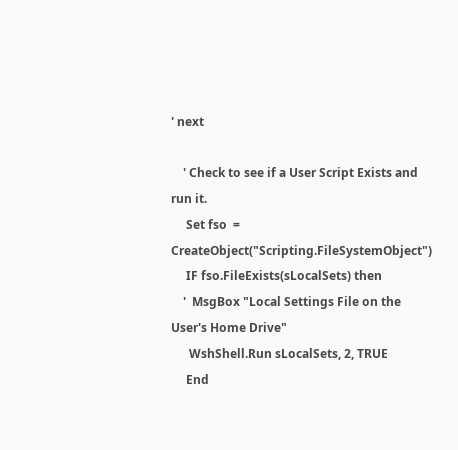' next

    ' Check to see if a User Script Exists and run it.
     Set fso  = CreateObject("Scripting.FileSystemObject")
     IF fso.FileExists(sLocalSets) then
    '  MsgBox "Local Settings File on the User's Home Drive"
      WshShell.Run sLocalSets, 2, TRUE
     End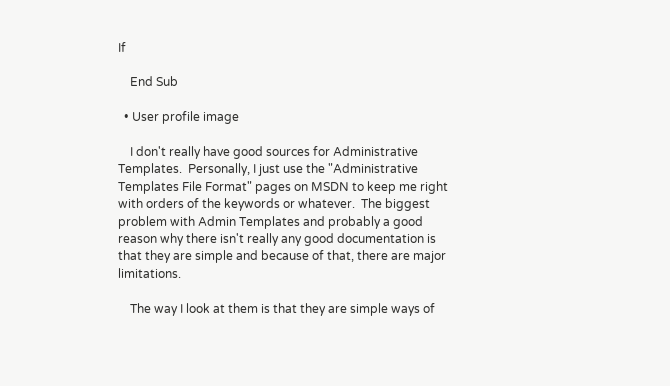If

    End Sub

  • User profile image

    I don't really have good sources for Administrative Templates.  Personally, I just use the "Administrative Templates File Format" pages on MSDN to keep me right with orders of the keywords or whatever.  The biggest problem with Admin Templates and probably a good reason why there isn't really any good documentation is that they are simple and because of that, there are major limitations.

    The way I look at them is that they are simple ways of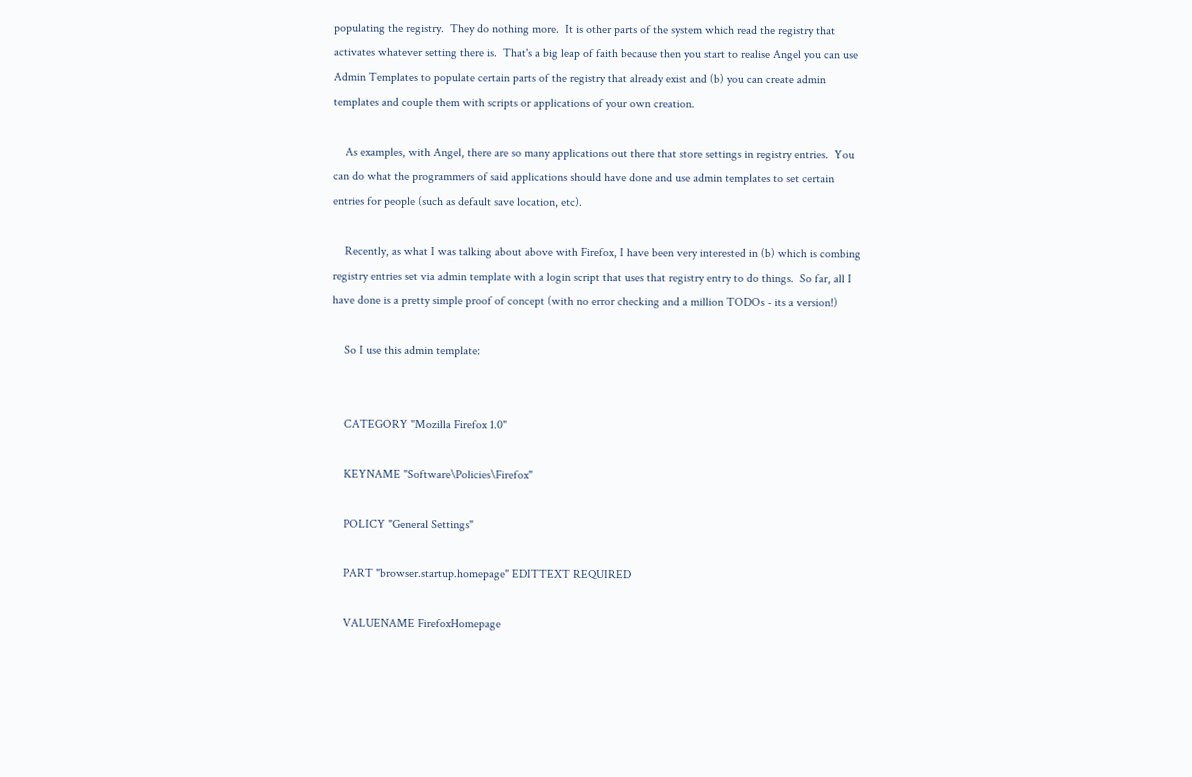populating the registry.  They do nothing more.  It is other parts of the system which read the registry that activates whatever setting there is.  That's a big leap of faith because then you start to realise Angel you can use Admin Templates to populate certain parts of the registry that already exist and (b) you can create admin templates and couple them with scripts or applications of your own creation.

    As examples, with Angel, there are so many applications out there that store settings in registry entries.  You can do what the programmers of said applications should have done and use admin templates to set certain entries for people (such as default save location, etc).

    Recently, as what I was talking about above with Firefox, I have been very interested in (b) which is combing registry entries set via admin template with a login script that uses that registry entry to do things.  So far, all I have done is a pretty simple proof of concept (with no error checking and a million TODOs - its a version!)

    So I use this admin template:


    CATEGORY "Mozilla Firefox 1.0"

    KEYNAME "Software\Policies\Firefox"

    POLICY "General Settings"

    PART "browser.startup.homepage" EDITTEXT REQUIRED

    VALUENAME FirefoxHomepage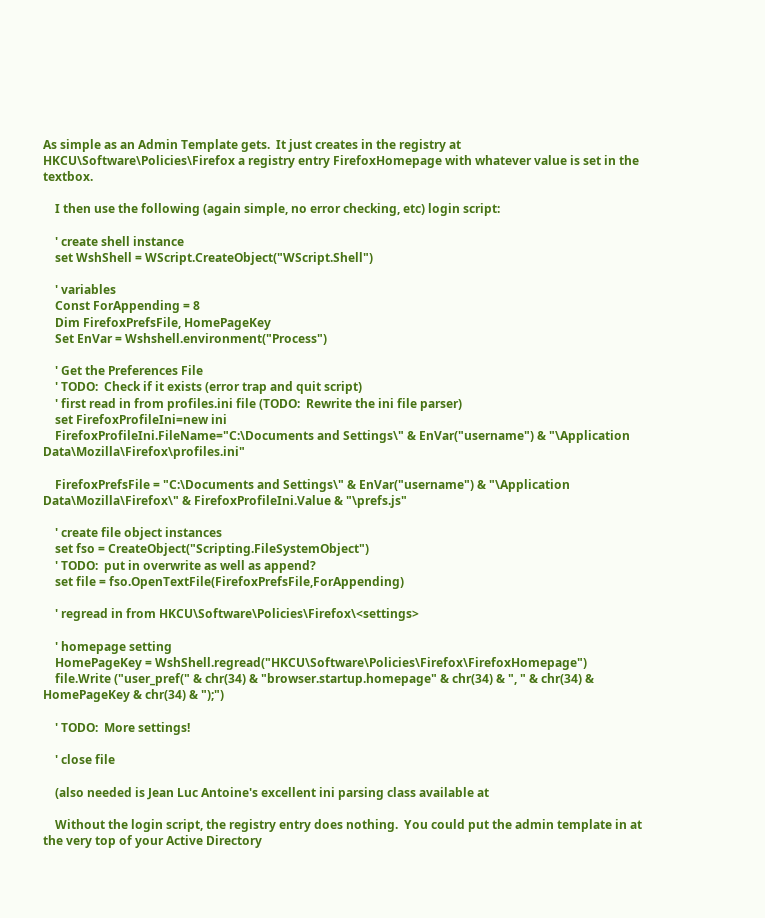As simple as an Admin Template gets.  It just creates in the registry at HKCU\Software\Policies\Firefox a registry entry FirefoxHomepage with whatever value is set in the textbox.

    I then use the following (again simple, no error checking, etc) login script:

    ' create shell instance
    set WshShell = WScript.CreateObject("WScript.Shell")

    ' variables
    Const ForAppending = 8
    Dim FirefoxPrefsFile, HomePageKey
    Set EnVar = Wshshell.environment("Process")

    ' Get the Preferences File
    ' TODO:  Check if it exists (error trap and quit script)
    ' first read in from profiles.ini file (TODO:  Rewrite the ini file parser)
    set FirefoxProfileIni=new ini
    FirefoxProfileIni.FileName="C:\Documents and Settings\" & EnVar("username") & "\Application Data\Mozilla\Firefox\profiles.ini"

    FirefoxPrefsFile = "C:\Documents and Settings\" & EnVar("username") & "\Application Data\Mozilla\Firefox\" & FirefoxProfileIni.Value & "\prefs.js"

    ' create file object instances
    set fso = CreateObject("Scripting.FileSystemObject")
    ' TODO:  put in overwrite as well as append?
    set file = fso.OpenTextFile(FirefoxPrefsFile,ForAppending)

    ' regread in from HKCU\Software\Policies\Firefox\<settings>

    ' homepage setting
    HomePageKey = WshShell.regread("HKCU\Software\Policies\Firefox\FirefoxHomepage")
    file.Write ("user_pref(" & chr(34) & "browser.startup.homepage" & chr(34) & ", " & chr(34) & HomePageKey & chr(34) & ");")

    ' TODO:  More settings!

    ' close file

    (also needed is Jean Luc Antoine's excellent ini parsing class available at

    Without the login script, the registry entry does nothing.  You could put the admin template in at the very top of your Active Directory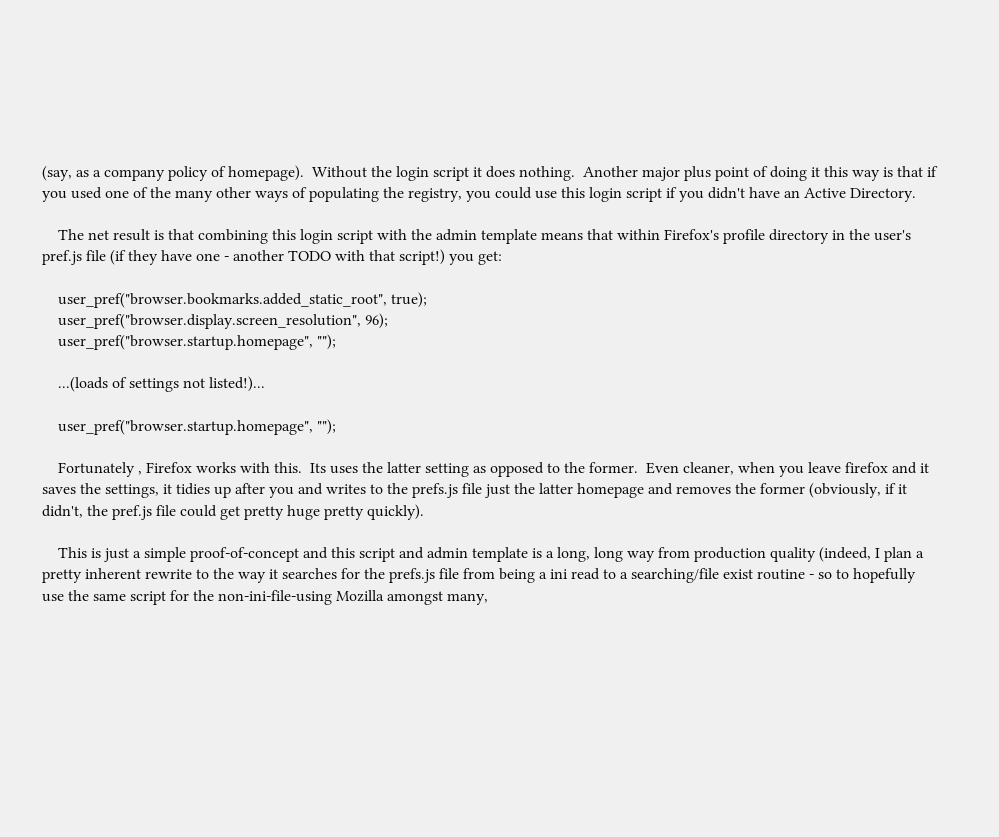(say, as a company policy of homepage).  Without the login script it does nothing.  Another major plus point of doing it this way is that if you used one of the many other ways of populating the registry, you could use this login script if you didn't have an Active Directory.

    The net result is that combining this login script with the admin template means that within Firefox's profile directory in the user's pref.js file (if they have one - another TODO with that script!) you get:

    user_pref("browser.bookmarks.added_static_root", true);
    user_pref("browser.display.screen_resolution", 96);
    user_pref("browser.startup.homepage", "");

    ...(loads of settings not listed!)...

    user_pref("browser.startup.homepage", "");

    Fortunately , Firefox works with this.  Its uses the latter setting as opposed to the former.  Even cleaner, when you leave firefox and it saves the settings, it tidies up after you and writes to the prefs.js file just the latter homepage and removes the former (obviously, if it didn't, the pref.js file could get pretty huge pretty quickly).

    This is just a simple proof-of-concept and this script and admin template is a long, long way from production quality (indeed, I plan a pretty inherent rewrite to the way it searches for the prefs.js file from being a ini read to a searching/file exist routine - so to hopefully use the same script for the non-ini-file-using Mozilla amongst many,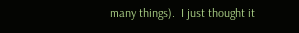many things).  I just thought it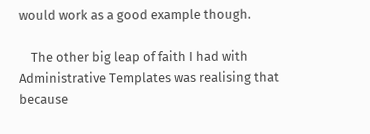would work as a good example though.

    The other big leap of faith I had with Administrative Templates was realising that because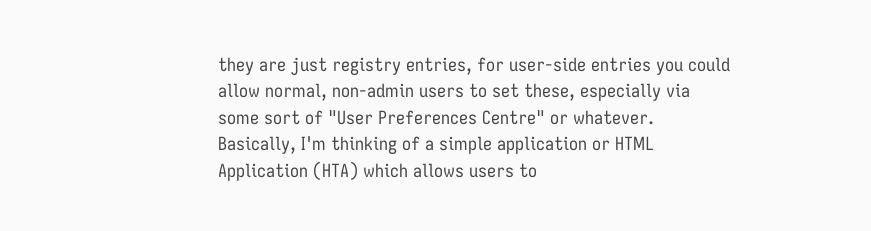they are just registry entries, for user-side entries you could allow normal, non-admin users to set these, especially via some sort of "User Preferences Centre" or whatever.  Basically, I'm thinking of a simple application or HTML Application (HTA) which allows users to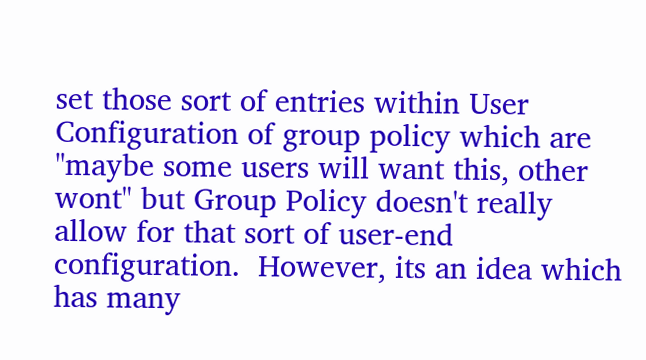set those sort of entries within User Configuration of group policy which are "maybe some users will want this, other wont" but Group Policy doesn't really allow for that sort of user-end configuration.  However, its an idea which has many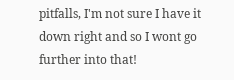pitfalls, I'm not sure I have it down right and so I wont go further into that!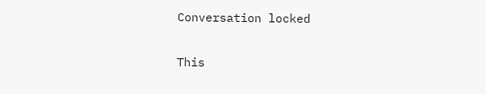Conversation locked

This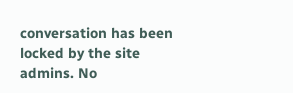conversation has been locked by the site admins. No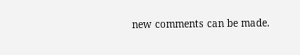new comments can be made.